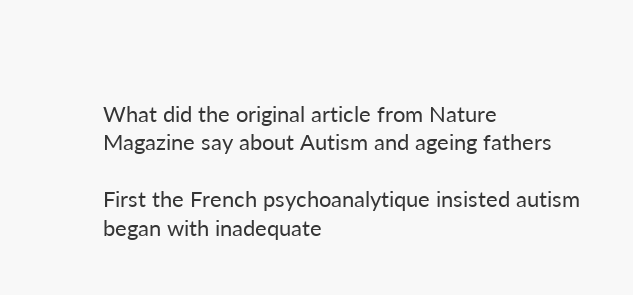What did the original article from Nature Magazine say about Autism and ageing fathers

First the French psychoanalytique insisted autism began with inadequate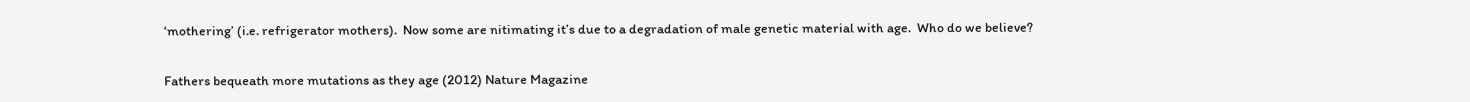‘mothering’ (i.e. refrigerator mothers).  Now some are nitimating it’s due to a degradation of male genetic material with age.  Who do we believe?

Fathers bequeath more mutations as they age (2012) Nature Magazine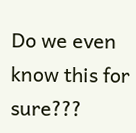Do we even know this for sure???